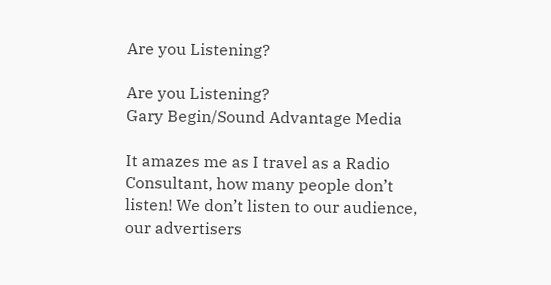Are you Listening?

Are you Listening?
Gary Begin/Sound Advantage Media

It amazes me as I travel as a Radio Consultant, how many people don’t listen! We don’t listen to our audience, our advertisers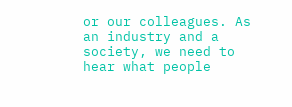or our colleagues. As an industry and a society, we need to hear what people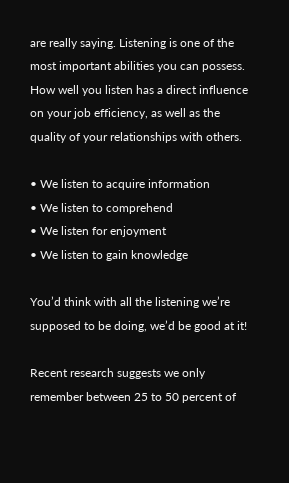are really saying. Listening is one of the most important abilities you can possess. How well you listen has a direct influence on your job efficiency, as well as the quality of your relationships with others.

• We listen to acquire information
• We listen to comprehend
• We listen for enjoyment
• We listen to gain knowledge

You’d think with all the listening we’re supposed to be doing, we’d be good at it!

Recent research suggests we only remember between 25 to 50 percent of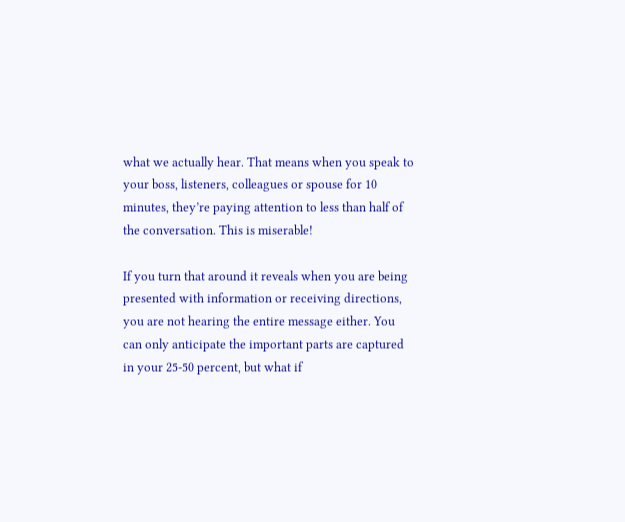what we actually hear. That means when you speak to your boss, listeners, colleagues or spouse for 10 minutes, they’re paying attention to less than half of the conversation. This is miserable!

If you turn that around it reveals when you are being presented with information or receiving directions, you are not hearing the entire message either. You can only anticipate the important parts are captured in your 25-50 percent, but what if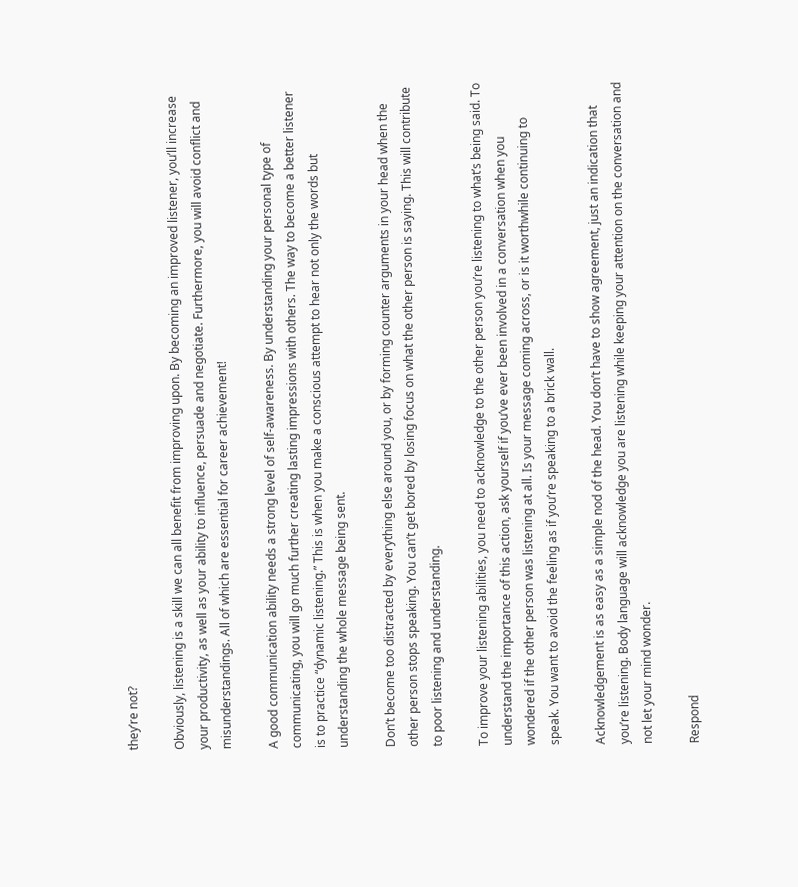they’re not?

Obviously, listening is a skill we can all benefit from improving upon. By becoming an improved listener, you’ll increase your productivity, as well as your ability to influence, persuade and negotiate. Furthermore, you will avoid conflict and misunderstandings. All of which are essential for career achievement!

A good communication ability needs a strong level of self-awareness. By understanding your personal type of communicating, you will go much further creating lasting impressions with others. The way to become a better listener is to practice “dynamic listening.” This is when you make a conscious attempt to hear not only the words but understanding the whole message being sent.

Don’t become too distracted by everything else around you, or by forming counter arguments in your head when the other person stops speaking. You can’t get bored by losing focus on what the other person is saying. This will contribute to poor listening and understanding.

To improve your listening abilities, you need to acknowledge to the other person you’re listening to what’s being said. To understand the importance of this action, ask yourself if you’ve ever been involved in a conversation when you wondered if the other person was listening at all. Is your message coming across, or is it worthwhile continuing to speak. You want to avoid the feeling as if you’re speaking to a brick wall.

Acknowledgement is as easy as a simple nod of the head. You don’t have to show agreement, just an indication that you’re listening. Body language will acknowledge you are listening while keeping your attention on the conversation and not let your mind wonder.

Respond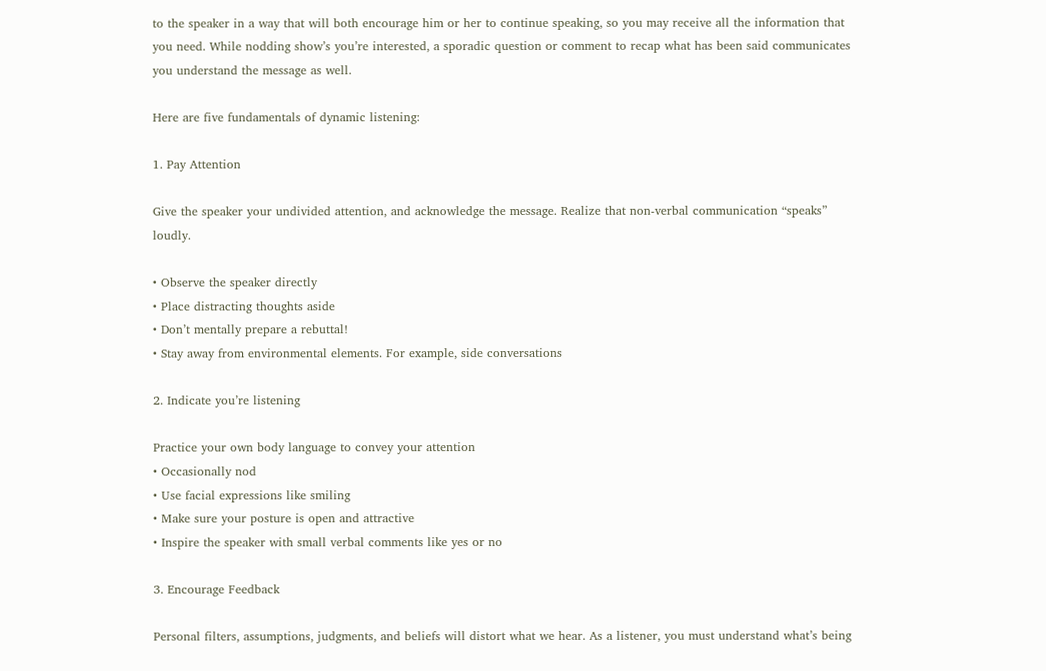to the speaker in a way that will both encourage him or her to continue speaking, so you may receive all the information that you need. While nodding show’s you’re interested, a sporadic question or comment to recap what has been said communicates you understand the message as well.

Here are five fundamentals of dynamic listening:

1. Pay Attention

Give the speaker your undivided attention, and acknowledge the message. Realize that non-verbal communication “speaks” loudly.

• Observe the speaker directly
• Place distracting thoughts aside
• Don’t mentally prepare a rebuttal!
• Stay away from environmental elements. For example, side conversations

2. Indicate you’re listening

Practice your own body language to convey your attention
• Occasionally nod
• Use facial expressions like smiling
• Make sure your posture is open and attractive
• Inspire the speaker with small verbal comments like yes or no

3. Encourage Feedback

Personal filters, assumptions, judgments, and beliefs will distort what we hear. As a listener, you must understand what’s being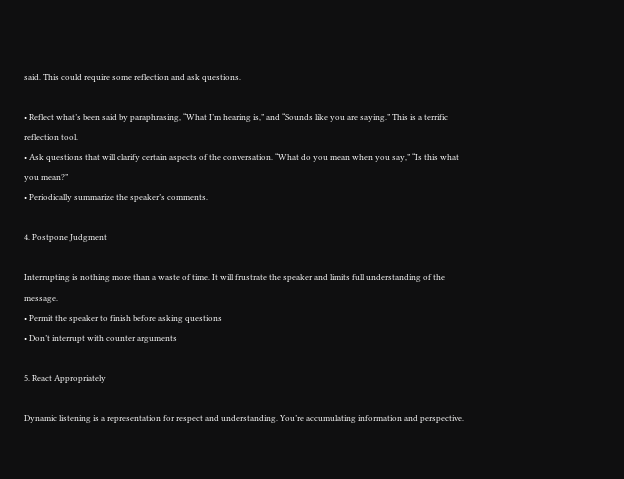said. This could require some reflection and ask questions.

• Reflect what’s been said by paraphrasing, “What I’m hearing is,” and “Sounds like you are saying.” This is a terrific reflection tool.
• Ask questions that will clarify certain aspects of the conversation. “What do you mean when you say,” “Is this what you mean?”
• Periodically summarize the speaker’s comments.

4. Postpone Judgment

Interrupting is nothing more than a waste of time. It will frustrate the speaker and limits full understanding of the message.
• Permit the speaker to finish before asking questions
• Don’t interrupt with counter arguments

5. React Appropriately

Dynamic listening is a representation for respect and understanding. You’re accumulating information and perspective.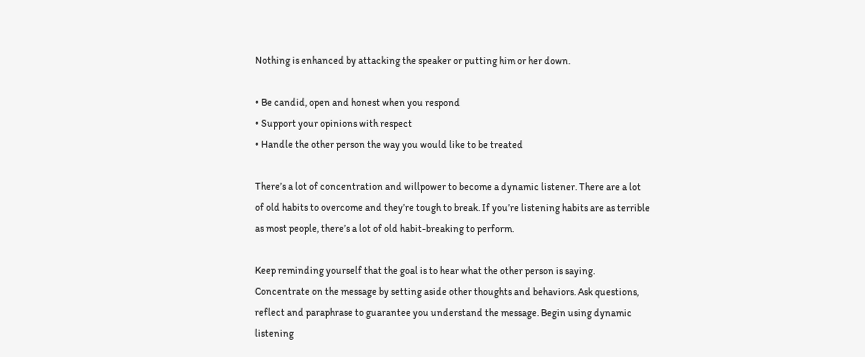Nothing is enhanced by attacking the speaker or putting him or her down.

• Be candid, open and honest when you respond
• Support your opinions with respect
• Handle the other person the way you would like to be treated

There’s a lot of concentration and willpower to become a dynamic listener. There are a lot of old habits to overcome and they’re tough to break. If you’re listening habits are as terrible as most people, there’s a lot of old habit-breaking to perform.

Keep reminding yourself that the goal is to hear what the other person is saying. Concentrate on the message by setting aside other thoughts and behaviors. Ask questions, reflect and paraphrase to guarantee you understand the message. Begin using dynamic listening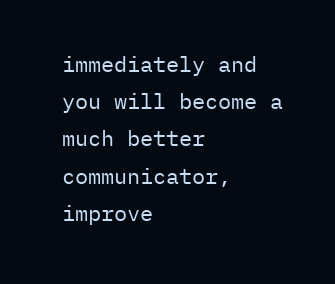immediately and you will become a much better communicator, improve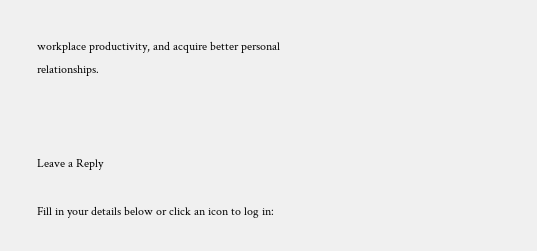workplace productivity, and acquire better personal relationships.



Leave a Reply

Fill in your details below or click an icon to log in: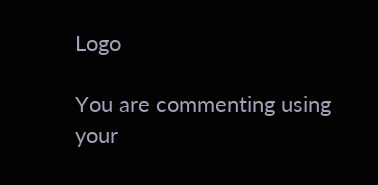Logo

You are commenting using your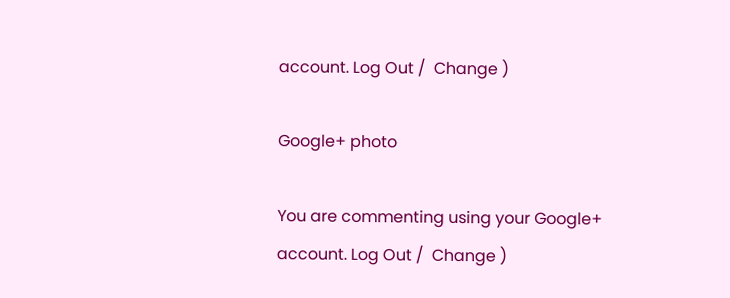account. Log Out /  Change )

Google+ photo

You are commenting using your Google+ account. Log Out /  Change )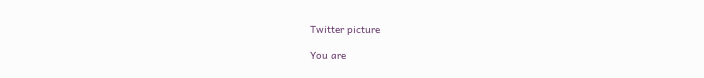Twitter picture

You are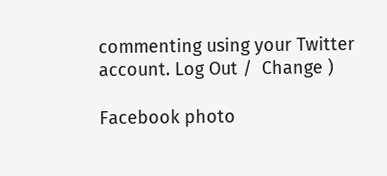commenting using your Twitter account. Log Out /  Change )

Facebook photo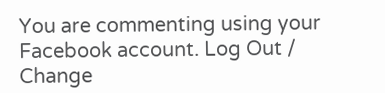You are commenting using your Facebook account. Log Out /  Change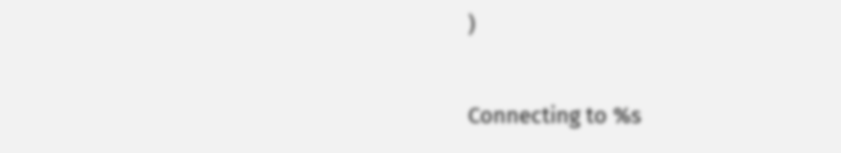)


Connecting to %s